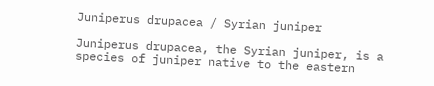Juniperus drupacea / Syrian juniper

Juniperus drupacea, the Syrian juniper, is a species of juniper native to the eastern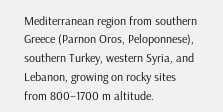Mediterranean region from southern Greece (Parnon Oros, Peloponnese), southern Turkey, western Syria, and Lebanon, growing on rocky sites from 800–1700 m altitude.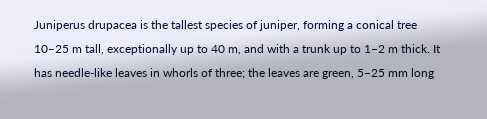Juniperus drupacea is the tallest species of juniper, forming a conical tree 10–25 m tall, exceptionally up to 40 m, and with a trunk up to 1–2 m thick. It has needle-like leaves in whorls of three; the leaves are green, 5–25 mm long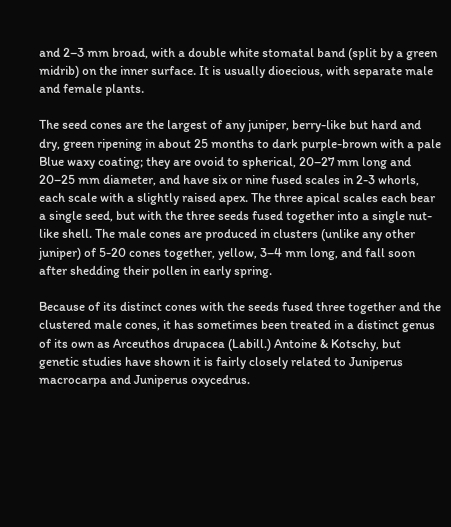and 2–3 mm broad, with a double white stomatal band (split by a green midrib) on the inner surface. It is usually dioecious, with separate male and female plants.

The seed cones are the largest of any juniper, berry-like but hard and dry, green ripening in about 25 months to dark purple-brown with a pale Blue waxy coating; they are ovoid to spherical, 20–27 mm long and 20–25 mm diameter, and have six or nine fused scales in 2-3 whorls, each scale with a slightly raised apex. The three apical scales each bear a single seed, but with the three seeds fused together into a single nut-like shell. The male cones are produced in clusters (unlike any other juniper) of 5-20 cones together, yellow, 3–4 mm long, and fall soon after shedding their pollen in early spring.

Because of its distinct cones with the seeds fused three together and the clustered male cones, it has sometimes been treated in a distinct genus of its own as Arceuthos drupacea (Labill.) Antoine & Kotschy, but genetic studies have shown it is fairly closely related to Juniperus macrocarpa and Juniperus oxycedrus.